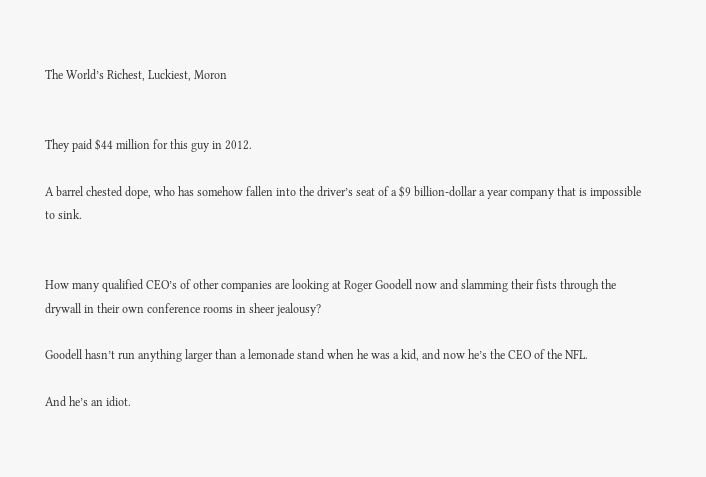The World’s Richest, Luckiest, Moron


They paid $44 million for this guy in 2012.

A barrel chested dope, who has somehow fallen into the driver’s seat of a $9 billion-dollar a year company that is impossible to sink.


How many qualified CEO’s of other companies are looking at Roger Goodell now and slamming their fists through the drywall in their own conference rooms in sheer jealousy?

Goodell hasn’t run anything larger than a lemonade stand when he was a kid, and now he’s the CEO of the NFL.

And he’s an idiot.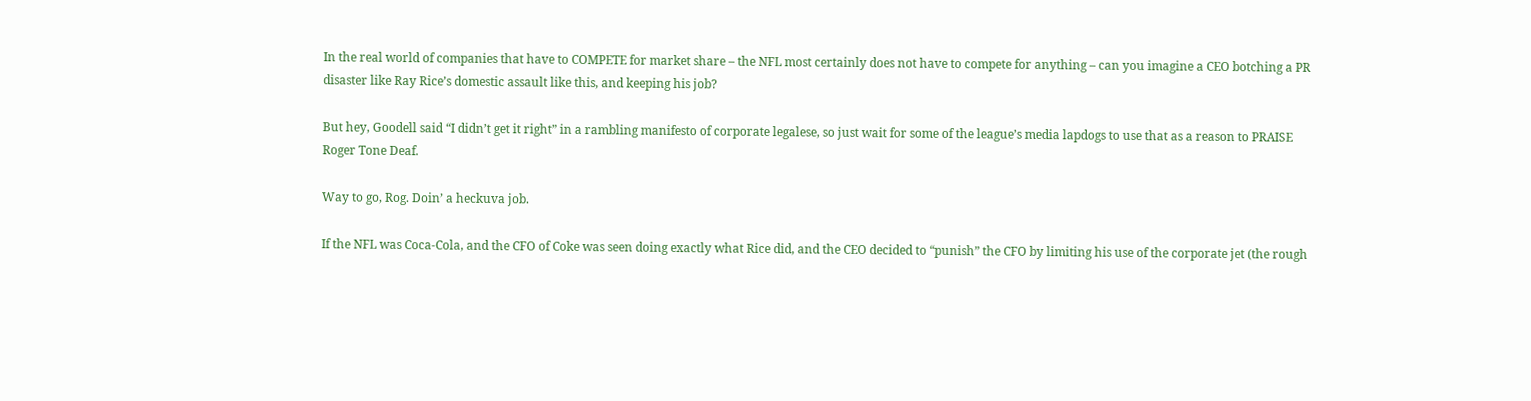In the real world of companies that have to COMPETE for market share – the NFL most certainly does not have to compete for anything – can you imagine a CEO botching a PR disaster like Ray Rice’s domestic assault like this, and keeping his job?

But hey, Goodell said “I didn’t get it right” in a rambling manifesto of corporate legalese, so just wait for some of the league’s media lapdogs to use that as a reason to PRAISE Roger Tone Deaf.

Way to go, Rog. Doin’ a heckuva job.

If the NFL was Coca-Cola, and the CFO of Coke was seen doing exactly what Rice did, and the CEO decided to “punish” the CFO by limiting his use of the corporate jet (the rough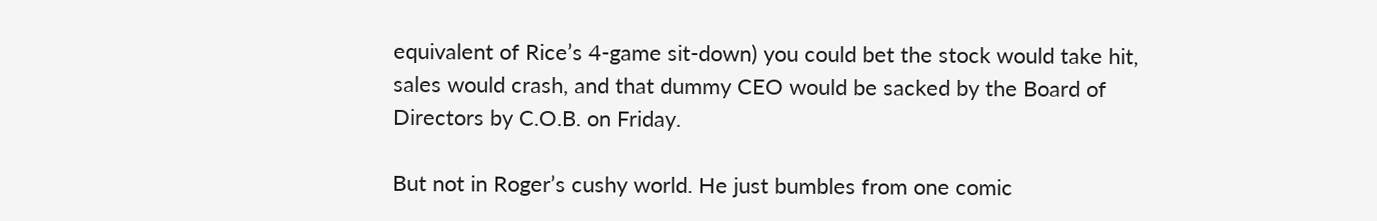equivalent of Rice’s 4-game sit-down) you could bet the stock would take hit, sales would crash, and that dummy CEO would be sacked by the Board of Directors by C.O.B. on Friday.

But not in Roger’s cushy world. He just bumbles from one comic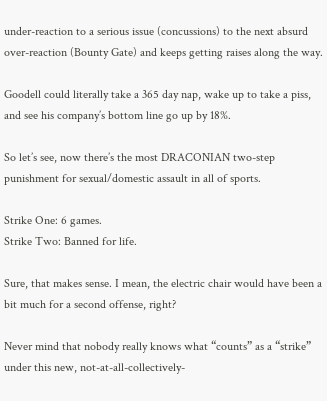under-reaction to a serious issue (concussions) to the next absurd over-reaction (Bounty Gate) and keeps getting raises along the way.

Goodell could literally take a 365 day nap, wake up to take a piss, and see his company’s bottom line go up by 18%.

So let’s see, now there’s the most DRACONIAN two-step punishment for sexual/domestic assault in all of sports.

Strike One: 6 games.
Strike Two: Banned for life.

Sure, that makes sense. I mean, the electric chair would have been a bit much for a second offense, right?

Never mind that nobody really knows what “counts” as a “strike” under this new, not-at-all-collectively-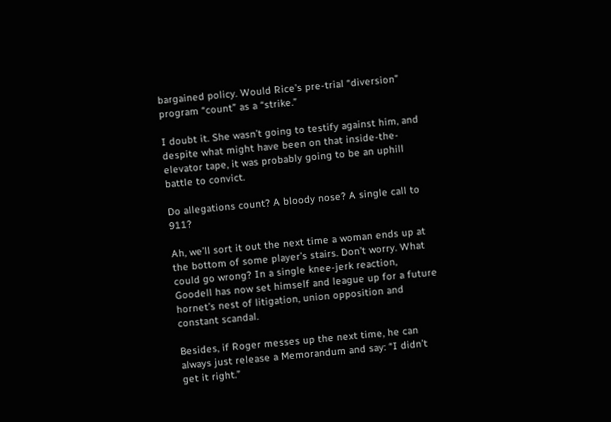bargained policy. Would Rice’s pre-trial “diversion” program “count” as a “strike.”

I doubt it. She wasn’t going to testify against him, and despite what might have been on that inside-the-elevator tape, it was probably going to be an uphill battle to convict.

Do allegations count? A bloody nose? A single call to 911?

Ah, we’ll sort it out the next time a woman ends up at the bottom of some player’s stairs. Don’t worry. What could go wrong? In a single knee-jerk reaction, Goodell has now set himself and league up for a future hornet’s nest of litigation, union opposition and constant scandal.

Besides, if Roger messes up the next time, he can always just release a Memorandum and say: “I didn’t get it right.”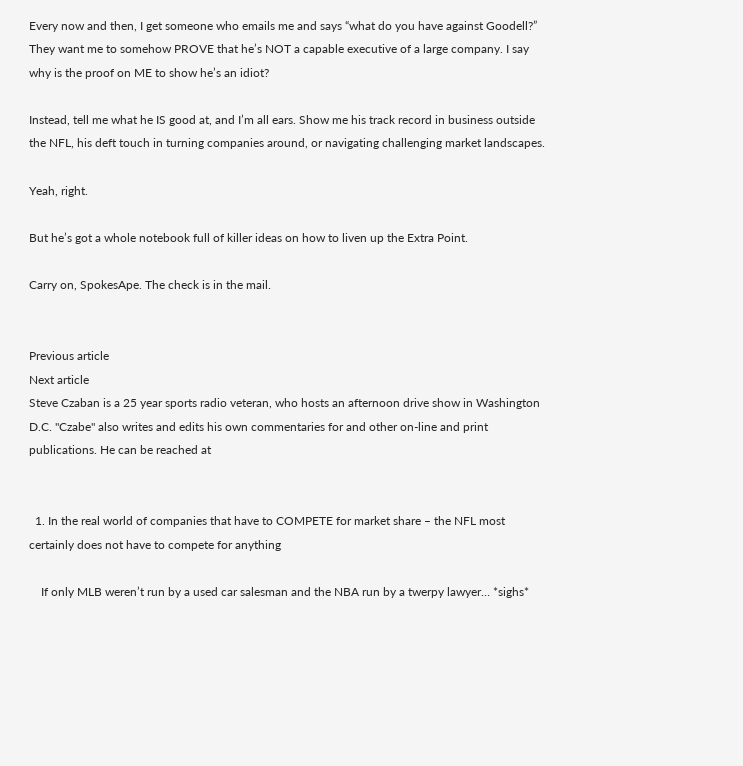Every now and then, I get someone who emails me and says “what do you have against Goodell?” They want me to somehow PROVE that he’s NOT a capable executive of a large company. I say why is the proof on ME to show he’s an idiot?

Instead, tell me what he IS good at, and I’m all ears. Show me his track record in business outside the NFL, his deft touch in turning companies around, or navigating challenging market landscapes.

Yeah, right.

But he’s got a whole notebook full of killer ideas on how to liven up the Extra Point.

Carry on, SpokesApe. The check is in the mail.


Previous article
Next article
Steve Czaban is a 25 year sports radio veteran, who hosts an afternoon drive show in Washington D.C. "Czabe" also writes and edits his own commentaries for and other on-line and print publications. He can be reached at


  1. In the real world of companies that have to COMPETE for market share – the NFL most certainly does not have to compete for anything

    If only MLB weren’t run by a used car salesman and the NBA run by a twerpy lawyer… *sighs*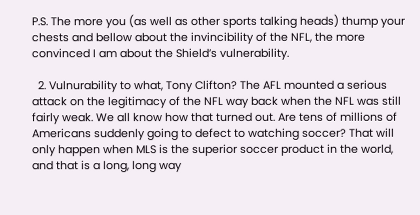P.S. The more you (as well as other sports talking heads) thump your chests and bellow about the invincibility of the NFL, the more convinced I am about the Shield’s vulnerability.

  2. Vulnurability to what, Tony Clifton? The AFL mounted a serious attack on the legitimacy of the NFL way back when the NFL was still fairly weak. We all know how that turned out. Are tens of millions of Americans suddenly going to defect to watching soccer? That will only happen when MLS is the superior soccer product in the world, and that is a long, long way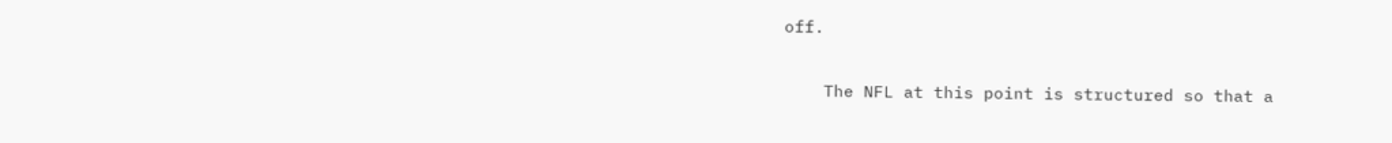off.

    The NFL at this point is structured so that a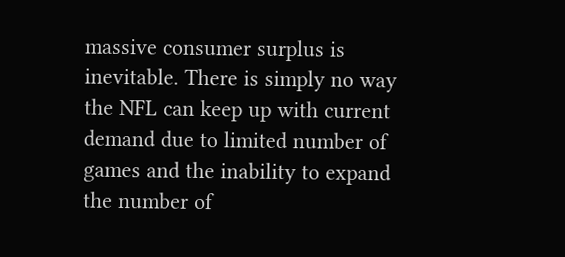massive consumer surplus is inevitable. There is simply no way the NFL can keep up with current demand due to limited number of games and the inability to expand the number of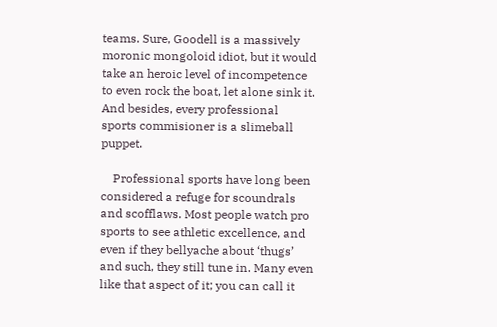teams. Sure, Goodell is a massively moronic mongoloid idiot, but it would take an heroic level of incompetence to even rock the boat, let alone sink it. And besides, every professional sports commisioner is a slimeball puppet.

    Professional sports have long been considered a refuge for scoundrals and scofflaws. Most people watch pro sports to see athletic excellence, and even if they bellyache about ‘thugs’ and such, they still tune in. Many even like that aspect of it; you can call it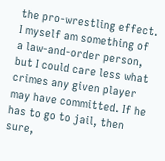the pro-wrestling effect. I myself am something of a law-and-order person, but I could care less what crimes any given player may have committed. If he has to go to jail, then sure,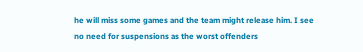he will miss some games and the team might release him. I see no need for suspensions as the worst offenders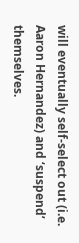will eventually self-select out (i.e. Aaron Hernandez) and ‘suspend’ themselves.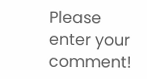Please enter your comment!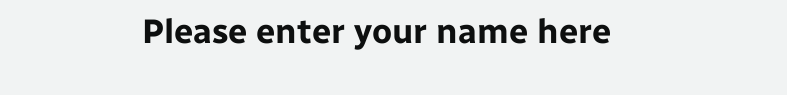Please enter your name here